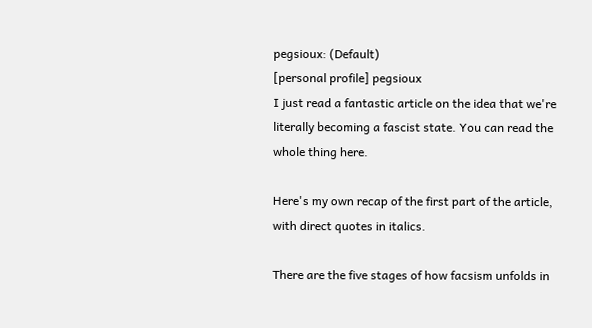pegsioux: (Default)
[personal profile] pegsioux
I just read a fantastic article on the idea that we're literally becoming a fascist state. You can read the whole thing here.

Here's my own recap of the first part of the article, with direct quotes in italics.

There are the five stages of how facsism unfolds in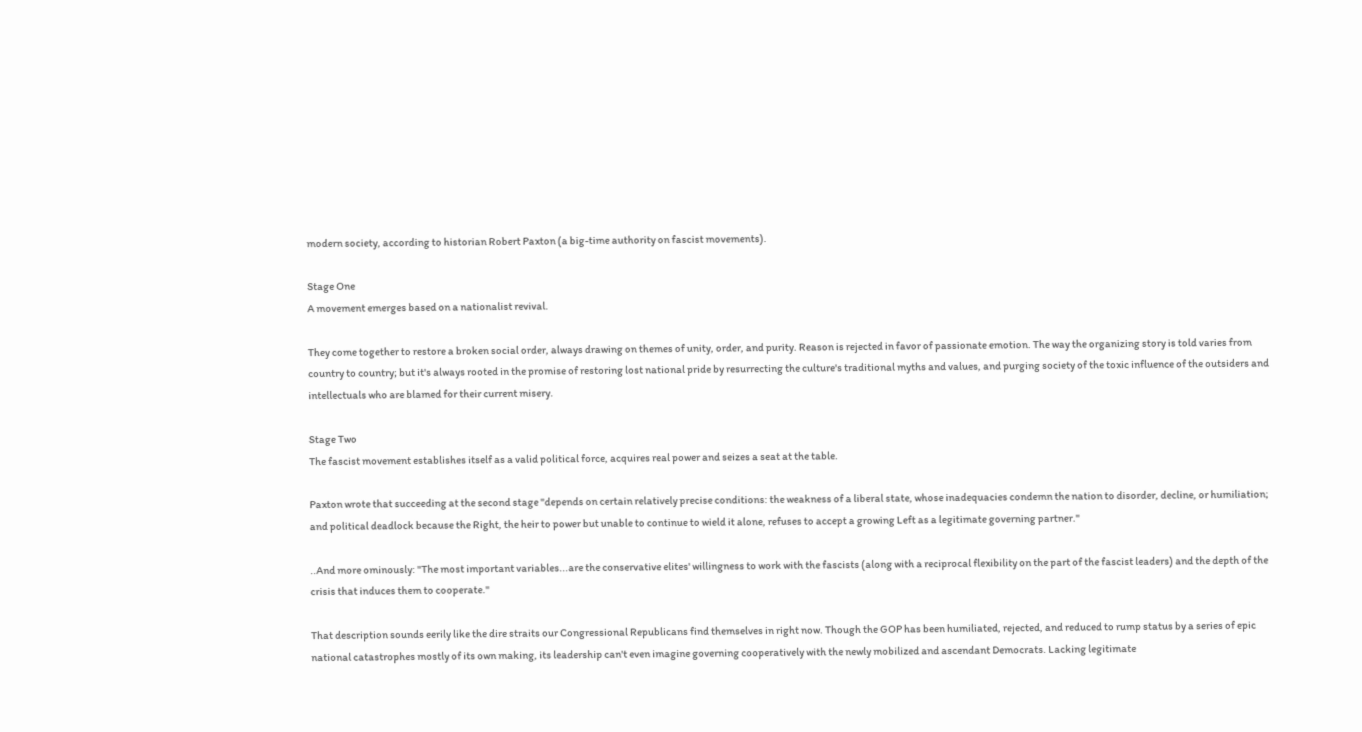modern society, according to historian Robert Paxton (a big-time authority on fascist movements).

Stage One
A movement emerges based on a nationalist revival.

They come together to restore a broken social order, always drawing on themes of unity, order, and purity. Reason is rejected in favor of passionate emotion. The way the organizing story is told varies from country to country; but it's always rooted in the promise of restoring lost national pride by resurrecting the culture's traditional myths and values, and purging society of the toxic influence of the outsiders and intellectuals who are blamed for their current misery.

Stage Two
The fascist movement establishes itself as a valid political force, acquires real power and seizes a seat at the table.

Paxton wrote that succeeding at the second stage "depends on certain relatively precise conditions: the weakness of a liberal state, whose inadequacies condemn the nation to disorder, decline, or humiliation; and political deadlock because the Right, the heir to power but unable to continue to wield it alone, refuses to accept a growing Left as a legitimate governing partner."

..And more ominously: "The most important variables...are the conservative elites' willingness to work with the fascists (along with a reciprocal flexibility on the part of the fascist leaders) and the depth of the crisis that induces them to cooperate."

That description sounds eerily like the dire straits our Congressional Republicans find themselves in right now. Though the GOP has been humiliated, rejected, and reduced to rump status by a series of epic national catastrophes mostly of its own making, its leadership can't even imagine governing cooperatively with the newly mobilized and ascendant Democrats. Lacking legitimate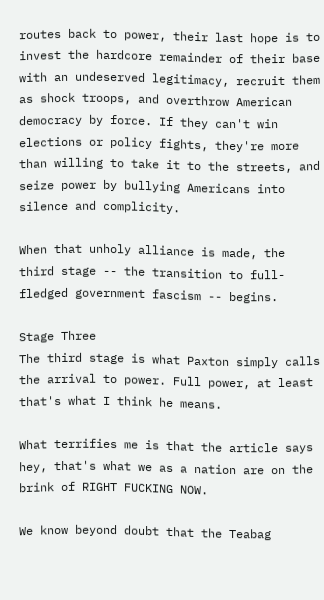routes back to power, their last hope is to invest the hardcore remainder of their base with an undeserved legitimacy, recruit them as shock troops, and overthrow American democracy by force. If they can't win elections or policy fights, they're more than willing to take it to the streets, and seize power by bullying Americans into silence and complicity.

When that unholy alliance is made, the third stage -- the transition to full-fledged government fascism -- begins.

Stage Three
The third stage is what Paxton simply calls the arrival to power. Full power, at least that's what I think he means.

What terrifies me is that the article says hey, that's what we as a nation are on the brink of RIGHT FUCKING NOW.

We know beyond doubt that the Teabag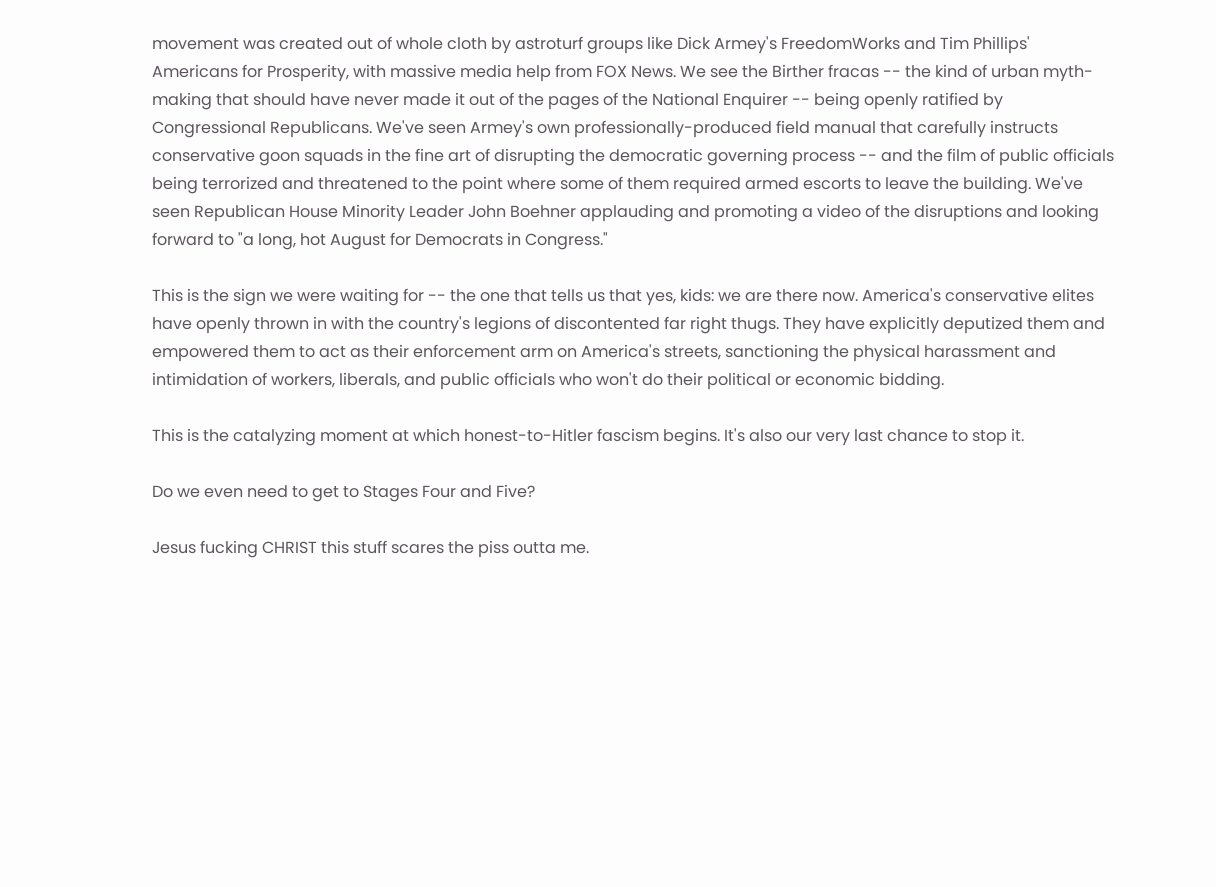movement was created out of whole cloth by astroturf groups like Dick Armey's FreedomWorks and Tim Phillips' Americans for Prosperity, with massive media help from FOX News. We see the Birther fracas -- the kind of urban myth-making that should have never made it out of the pages of the National Enquirer -- being openly ratified by Congressional Republicans. We've seen Armey's own professionally-produced field manual that carefully instructs conservative goon squads in the fine art of disrupting the democratic governing process -- and the film of public officials being terrorized and threatened to the point where some of them required armed escorts to leave the building. We've seen Republican House Minority Leader John Boehner applauding and promoting a video of the disruptions and looking forward to "a long, hot August for Democrats in Congress."

This is the sign we were waiting for -- the one that tells us that yes, kids: we are there now. America's conservative elites have openly thrown in with the country's legions of discontented far right thugs. They have explicitly deputized them and empowered them to act as their enforcement arm on America's streets, sanctioning the physical harassment and intimidation of workers, liberals, and public officials who won't do their political or economic bidding.

This is the catalyzing moment at which honest-to-Hitler fascism begins. It's also our very last chance to stop it.

Do we even need to get to Stages Four and Five?

Jesus fucking CHRIST this stuff scares the piss outta me.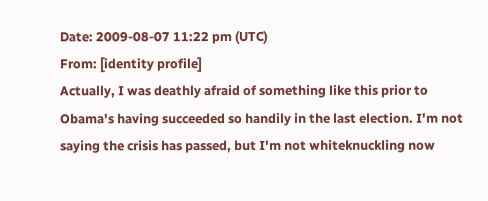Date: 2009-08-07 11:22 pm (UTC)
From: [identity profile]
Actually, I was deathly afraid of something like this prior to Obama's having succeeded so handily in the last election. I'm not saying the crisis has passed, but I'm not whiteknuckling now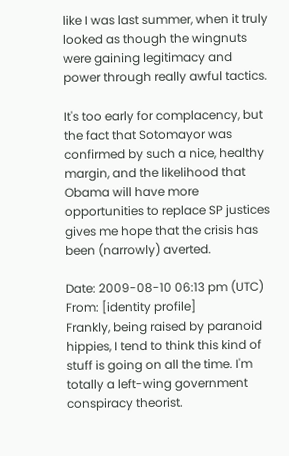like I was last summer, when it truly looked as though the wingnuts were gaining legitimacy and power through really awful tactics.

It's too early for complacency, but the fact that Sotomayor was confirmed by such a nice, healthy margin, and the likelihood that Obama will have more opportunities to replace SP justices gives me hope that the crisis has been (narrowly) averted.

Date: 2009-08-10 06:13 pm (UTC)
From: [identity profile]
Frankly, being raised by paranoid hippies, I tend to think this kind of stuff is going on all the time. I'm totally a left-wing government conspiracy theorist.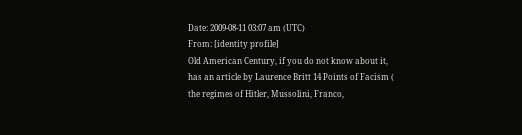Date: 2009-08-11 03:07 am (UTC)
From: [identity profile]
Old American Century, if you do not know about it, has an article by Laurence Britt 14 Points of Facism ( the regimes of Hitler, Mussolini, Franco,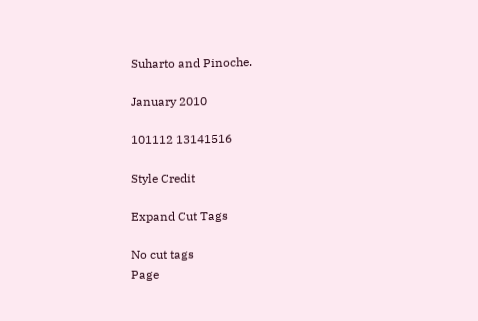Suharto and Pinoche.

January 2010

101112 13141516

Style Credit

Expand Cut Tags

No cut tags
Page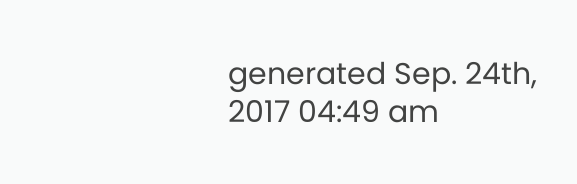generated Sep. 24th, 2017 04:49 am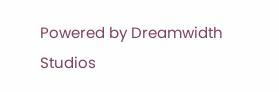Powered by Dreamwidth Studios